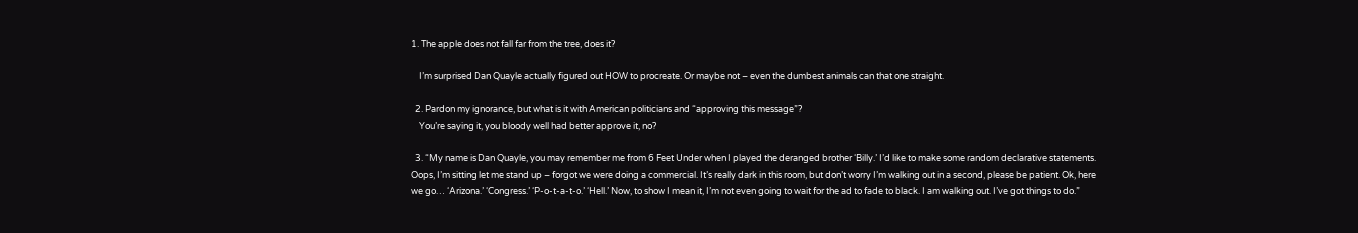1. The apple does not fall far from the tree, does it?

    I’m surprised Dan Quayle actually figured out HOW to procreate. Or maybe not – even the dumbest animals can that one straight.

  2. Pardon my ignorance, but what is it with American politicians and “approving this message”?
    You’re saying it, you bloody well had better approve it, no?

  3. “My name is Dan Quayle, you may remember me from 6 Feet Under when I played the deranged brother ‘Billy.’ I’d like to make some random declarative statements. Oops, I’m sitting let me stand up – forgot we were doing a commercial. It’s really dark in this room, but don’t worry I’m walking out in a second, please be patient. Ok, here we go… ‘Arizona.’ ‘Congress.’ ‘P-o-t-a-t-o.’ ‘Hell.’ Now, to show I mean it, I’m not even going to wait for the ad to fade to black. I am walking out. I’ve got things to do.”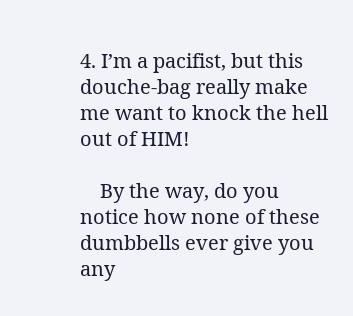4. I’m a pacifist, but this douche-bag really make me want to knock the hell out of HIM!

    By the way, do you notice how none of these dumbbells ever give you any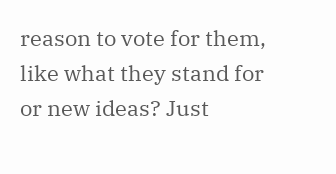reason to vote for them, like what they stand for or new ideas? Just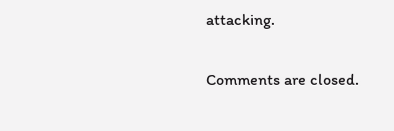attacking.

Comments are closed.